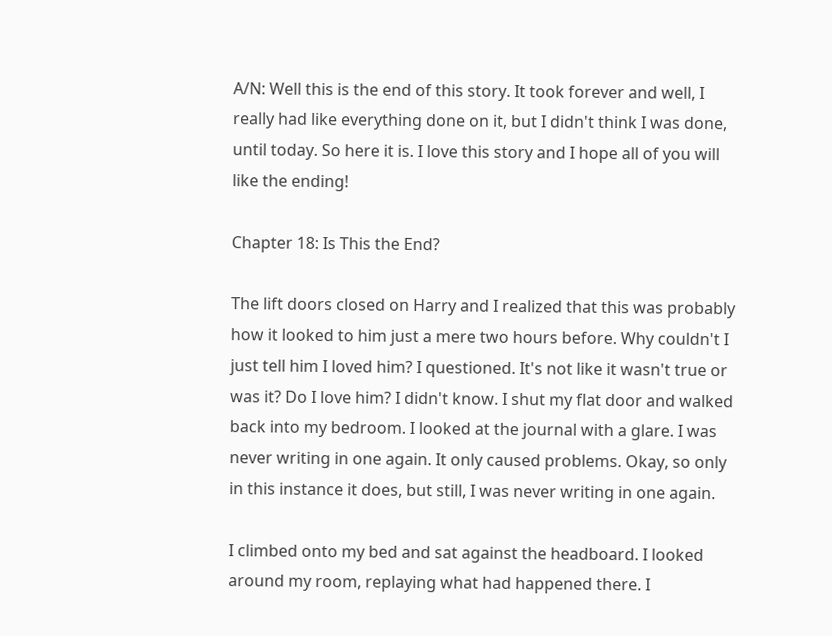A/N: Well this is the end of this story. It took forever and well, I really had like everything done on it, but I didn't think I was done, until today. So here it is. I love this story and I hope all of you will like the ending!

Chapter 18: Is This the End?

The lift doors closed on Harry and I realized that this was probably how it looked to him just a mere two hours before. Why couldn't I just tell him I loved him? I questioned. It's not like it wasn't true or was it? Do I love him? I didn't know. I shut my flat door and walked back into my bedroom. I looked at the journal with a glare. I was never writing in one again. It only caused problems. Okay, so only in this instance it does, but still, I was never writing in one again.

I climbed onto my bed and sat against the headboard. I looked around my room, replaying what had happened there. I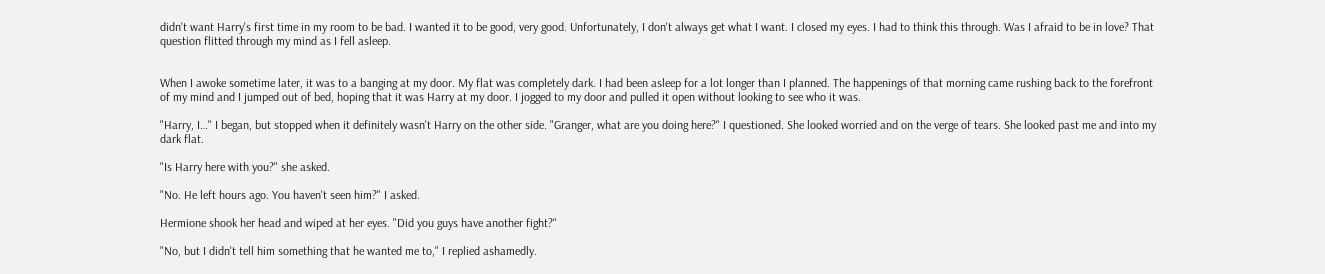didn't want Harry's first time in my room to be bad. I wanted it to be good, very good. Unfortunately, I don't always get what I want. I closed my eyes. I had to think this through. Was I afraid to be in love? That question flitted through my mind as I fell asleep.


When I awoke sometime later, it was to a banging at my door. My flat was completely dark. I had been asleep for a lot longer than I planned. The happenings of that morning came rushing back to the forefront of my mind and I jumped out of bed, hoping that it was Harry at my door. I jogged to my door and pulled it open without looking to see who it was.

"Harry, I…" I began, but stopped when it definitely wasn't Harry on the other side. "Granger, what are you doing here?" I questioned. She looked worried and on the verge of tears. She looked past me and into my dark flat.

"Is Harry here with you?" she asked.

"No. He left hours ago. You haven't seen him?" I asked.

Hermione shook her head and wiped at her eyes. "Did you guys have another fight?"

"No, but I didn't tell him something that he wanted me to," I replied ashamedly.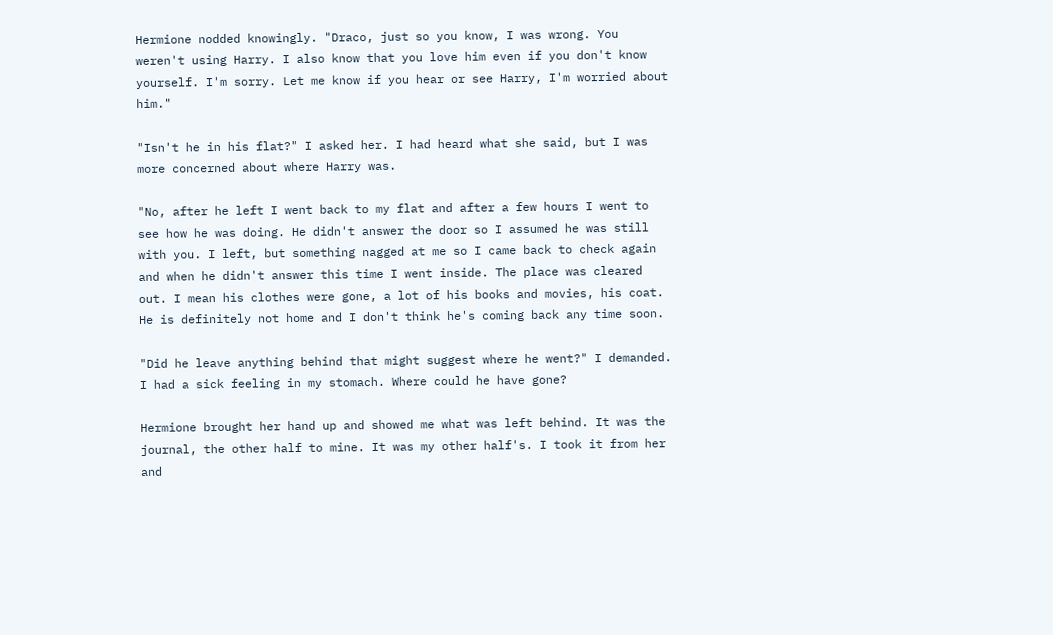Hermione nodded knowingly. "Draco, just so you know, I was wrong. You weren't using Harry. I also know that you love him even if you don't know yourself. I'm sorry. Let me know if you hear or see Harry, I'm worried about him."

"Isn't he in his flat?" I asked her. I had heard what she said, but I was more concerned about where Harry was.

"No, after he left I went back to my flat and after a few hours I went to see how he was doing. He didn't answer the door so I assumed he was still with you. I left, but something nagged at me so I came back to check again and when he didn't answer this time I went inside. The place was cleared out. I mean his clothes were gone, a lot of his books and movies, his coat. He is definitely not home and I don't think he's coming back any time soon.

"Did he leave anything behind that might suggest where he went?" I demanded. I had a sick feeling in my stomach. Where could he have gone?

Hermione brought her hand up and showed me what was left behind. It was the journal, the other half to mine. It was my other half's. I took it from her and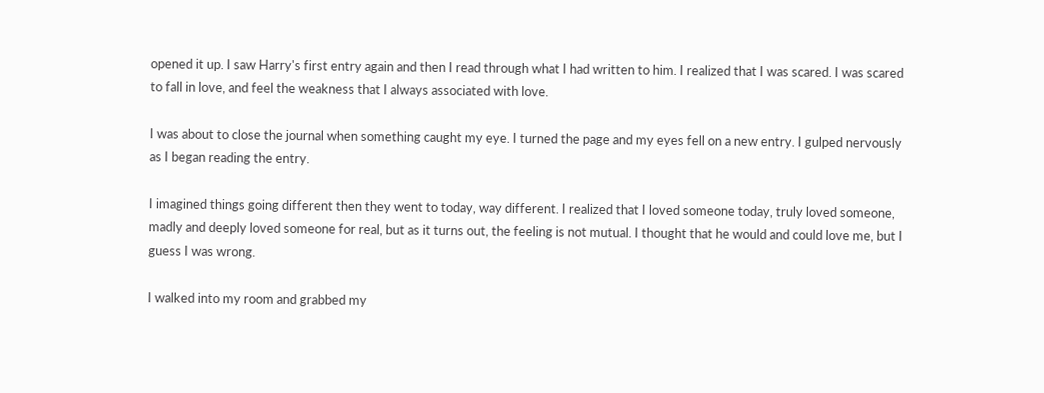opened it up. I saw Harry's first entry again and then I read through what I had written to him. I realized that I was scared. I was scared to fall in love, and feel the weakness that I always associated with love.

I was about to close the journal when something caught my eye. I turned the page and my eyes fell on a new entry. I gulped nervously as I began reading the entry.

I imagined things going different then they went to today, way different. I realized that I loved someone today, truly loved someone, madly and deeply loved someone for real, but as it turns out, the feeling is not mutual. I thought that he would and could love me, but I guess I was wrong.

I walked into my room and grabbed my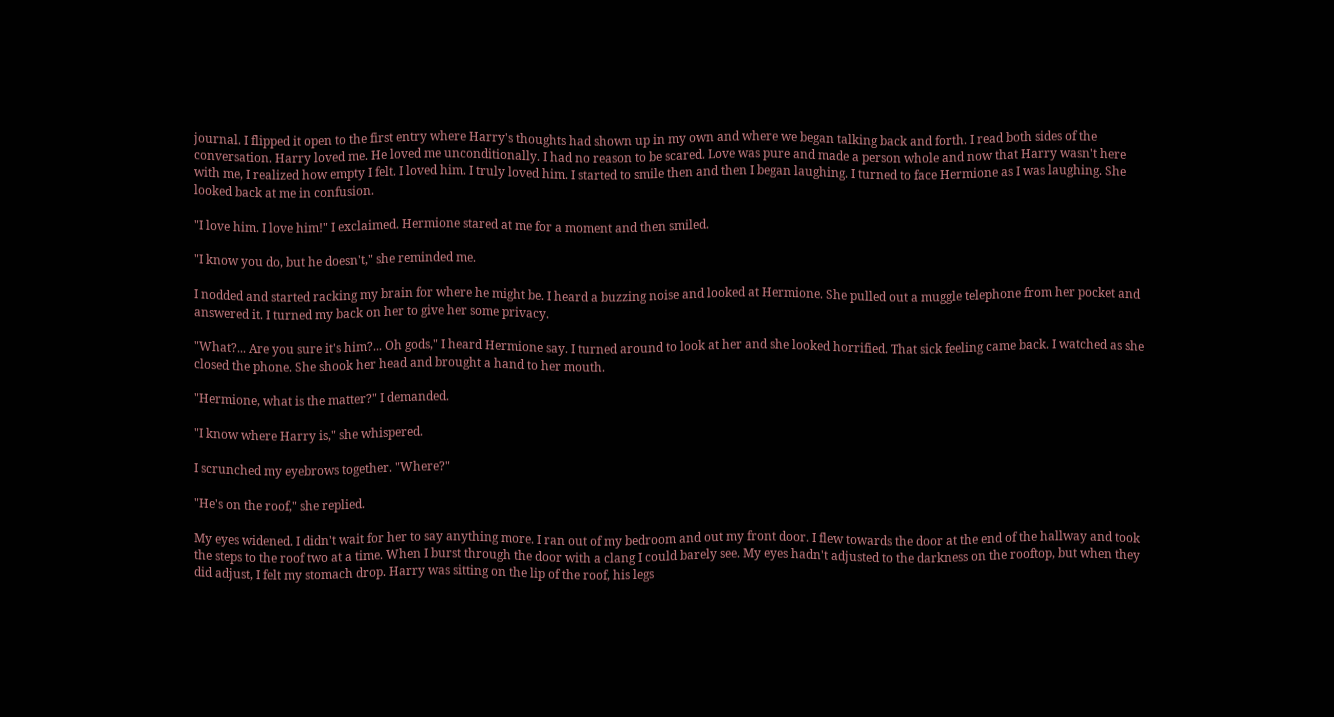journal. I flipped it open to the first entry where Harry's thoughts had shown up in my own and where we began talking back and forth. I read both sides of the conversation. Harry loved me. He loved me unconditionally. I had no reason to be scared. Love was pure and made a person whole and now that Harry wasn't here with me, I realized how empty I felt. I loved him. I truly loved him. I started to smile then and then I began laughing. I turned to face Hermione as I was laughing. She looked back at me in confusion.

"I love him. I love him!" I exclaimed. Hermione stared at me for a moment and then smiled.

"I know you do, but he doesn't," she reminded me.

I nodded and started racking my brain for where he might be. I heard a buzzing noise and looked at Hermione. She pulled out a muggle telephone from her pocket and answered it. I turned my back on her to give her some privacy.

"What?... Are you sure it's him?... Oh gods," I heard Hermione say. I turned around to look at her and she looked horrified. That sick feeling came back. I watched as she closed the phone. She shook her head and brought a hand to her mouth.

"Hermione, what is the matter?" I demanded.

"I know where Harry is," she whispered.

I scrunched my eyebrows together. "Where?"

"He's on the roof," she replied.

My eyes widened. I didn't wait for her to say anything more. I ran out of my bedroom and out my front door. I flew towards the door at the end of the hallway and took the steps to the roof two at a time. When I burst through the door with a clang I could barely see. My eyes hadn't adjusted to the darkness on the rooftop, but when they did adjust, I felt my stomach drop. Harry was sitting on the lip of the roof, his legs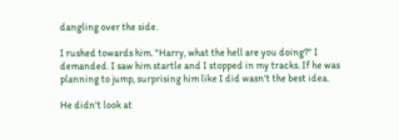dangling over the side.

I rushed towards him. "Harry, what the hell are you doing?" I demanded. I saw him startle and I stopped in my tracks. If he was planning to jump, surprising him like I did wasn't the best idea.

He didn't look at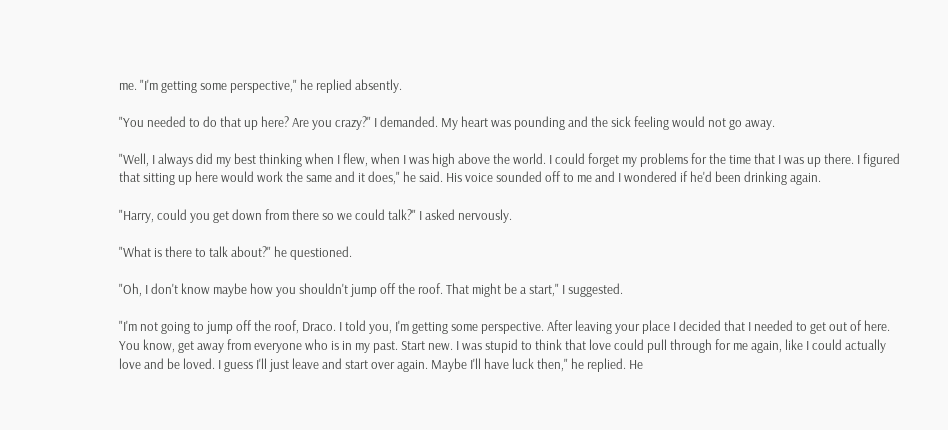me. "I'm getting some perspective," he replied absently.

"You needed to do that up here? Are you crazy?" I demanded. My heart was pounding and the sick feeling would not go away.

"Well, I always did my best thinking when I flew, when I was high above the world. I could forget my problems for the time that I was up there. I figured that sitting up here would work the same and it does," he said. His voice sounded off to me and I wondered if he'd been drinking again.

"Harry, could you get down from there so we could talk?" I asked nervously.

"What is there to talk about?" he questioned.

"Oh, I don't know maybe how you shouldn't jump off the roof. That might be a start," I suggested.

"I'm not going to jump off the roof, Draco. I told you, I'm getting some perspective. After leaving your place I decided that I needed to get out of here. You know, get away from everyone who is in my past. Start new. I was stupid to think that love could pull through for me again, like I could actually love and be loved. I guess I'll just leave and start over again. Maybe I'll have luck then," he replied. He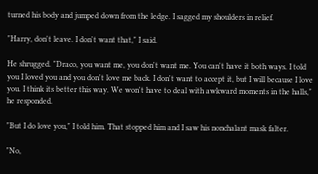turned his body and jumped down from the ledge. I sagged my shoulders in relief.

"Harry, don't leave. I don't want that," I said.

He shrugged. "Draco, you want me, you don't want me. You can't have it both ways. I told you I loved you and you don't love me back. I don't want to accept it, but I will because I love you. I think its better this way. We won't have to deal with awkward moments in the halls," he responded.

"But I do love you," I told him. That stopped him and I saw his nonchalant mask falter.

"No,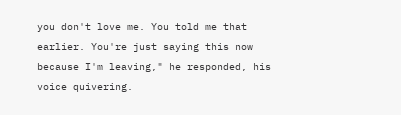you don't love me. You told me that earlier. You're just saying this now because I'm leaving," he responded, his voice quivering.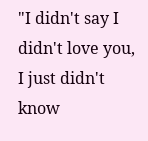"I didn't say I didn't love you, I just didn't know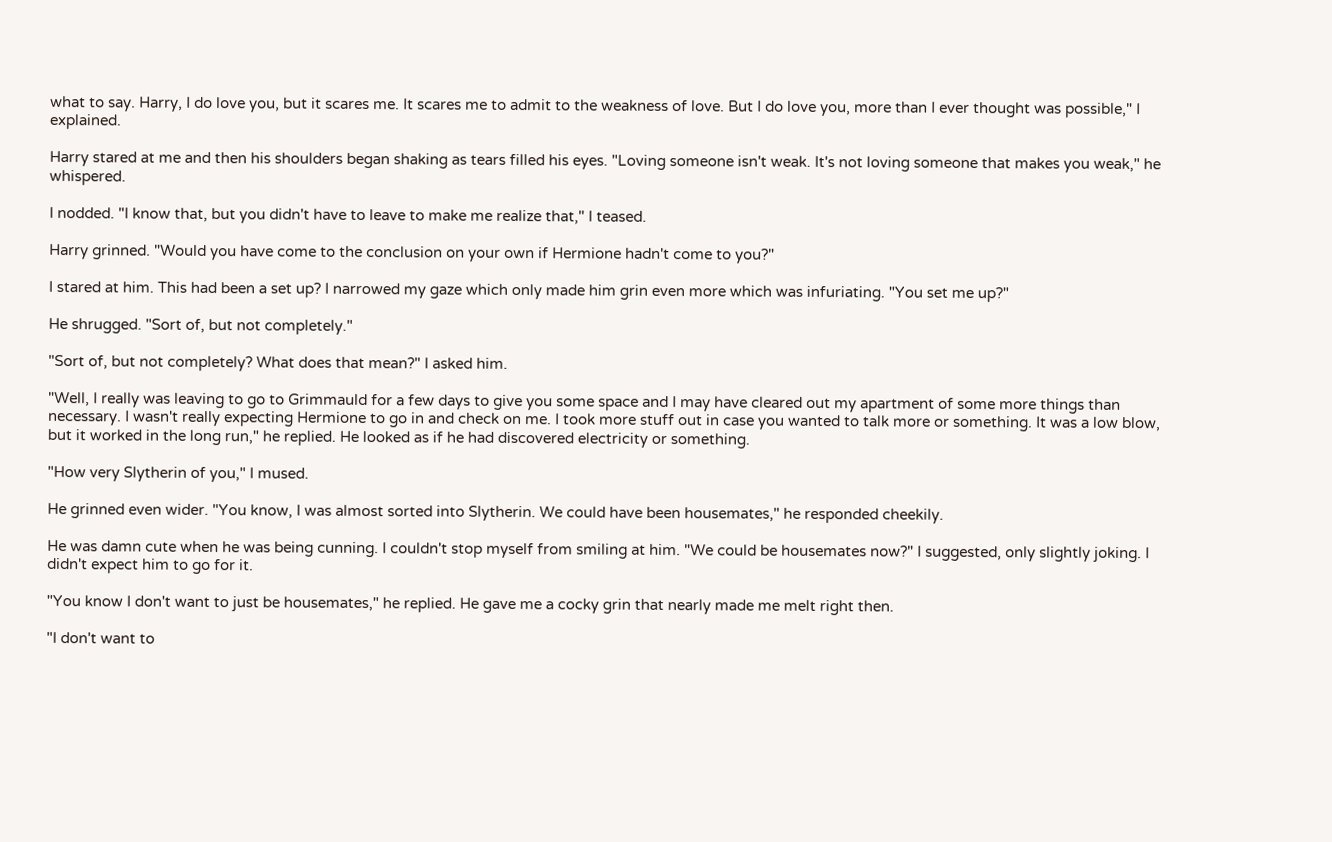what to say. Harry, I do love you, but it scares me. It scares me to admit to the weakness of love. But I do love you, more than I ever thought was possible," I explained.

Harry stared at me and then his shoulders began shaking as tears filled his eyes. "Loving someone isn't weak. It's not loving someone that makes you weak," he whispered.

I nodded. "I know that, but you didn't have to leave to make me realize that," I teased.

Harry grinned. "Would you have come to the conclusion on your own if Hermione hadn't come to you?"

I stared at him. This had been a set up? I narrowed my gaze which only made him grin even more which was infuriating. "You set me up?"

He shrugged. "Sort of, but not completely."

"Sort of, but not completely? What does that mean?" I asked him.

"Well, I really was leaving to go to Grimmauld for a few days to give you some space and I may have cleared out my apartment of some more things than necessary. I wasn't really expecting Hermione to go in and check on me. I took more stuff out in case you wanted to talk more or something. It was a low blow, but it worked in the long run," he replied. He looked as if he had discovered electricity or something.

"How very Slytherin of you," I mused.

He grinned even wider. "You know, I was almost sorted into Slytherin. We could have been housemates," he responded cheekily.

He was damn cute when he was being cunning. I couldn't stop myself from smiling at him. "We could be housemates now?" I suggested, only slightly joking. I didn't expect him to go for it.

"You know I don't want to just be housemates," he replied. He gave me a cocky grin that nearly made me melt right then.

"I don't want to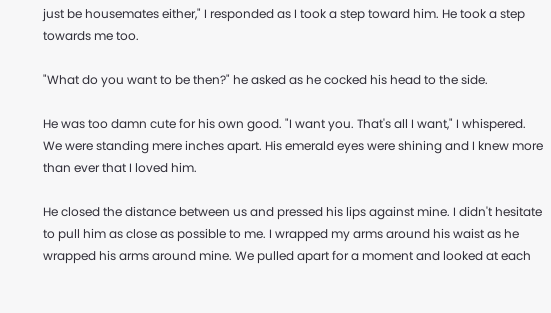just be housemates either," I responded as I took a step toward him. He took a step towards me too.

"What do you want to be then?" he asked as he cocked his head to the side.

He was too damn cute for his own good. "I want you. That's all I want," I whispered. We were standing mere inches apart. His emerald eyes were shining and I knew more than ever that I loved him.

He closed the distance between us and pressed his lips against mine. I didn't hesitate to pull him as close as possible to me. I wrapped my arms around his waist as he wrapped his arms around mine. We pulled apart for a moment and looked at each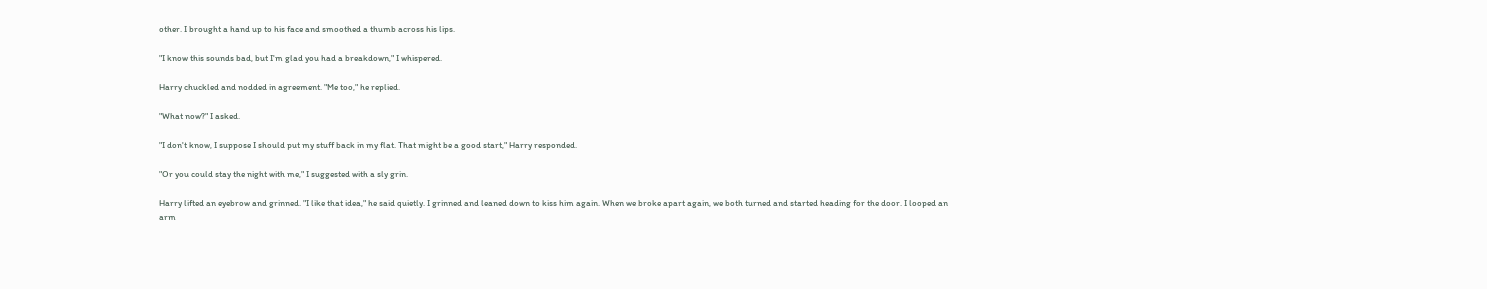other. I brought a hand up to his face and smoothed a thumb across his lips.

"I know this sounds bad, but I'm glad you had a breakdown," I whispered.

Harry chuckled and nodded in agreement. "Me too," he replied.

"What now?" I asked.

"I don't know, I suppose I should put my stuff back in my flat. That might be a good start," Harry responded.

"Or you could stay the night with me," I suggested with a sly grin.

Harry lifted an eyebrow and grinned. "I like that idea," he said quietly. I grinned and leaned down to kiss him again. When we broke apart again, we both turned and started heading for the door. I looped an arm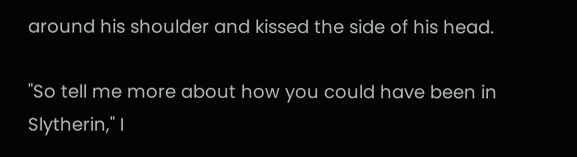around his shoulder and kissed the side of his head.

"So tell me more about how you could have been in Slytherin," I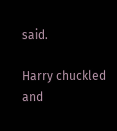said.

Harry chuckled and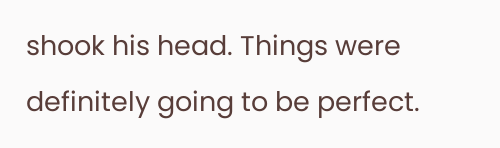shook his head. Things were definitely going to be perfect.